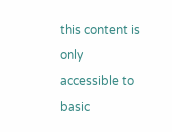this content is only accessible to basic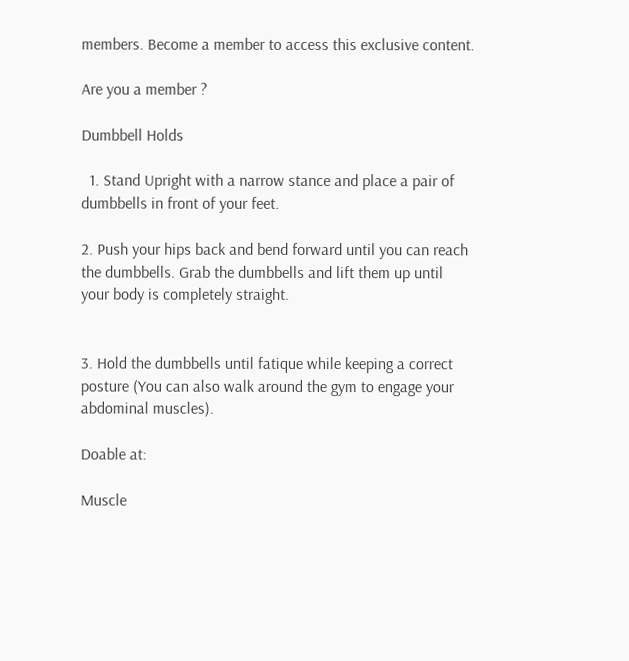members. Become a member to access this exclusive content.

Are you a member ?

Dumbbell Holds

  1. Stand Upright with a narrow stance and place a pair of dumbbells in front of your feet.

2. Push your hips back and bend forward until you can reach the dumbbells. Grab the dumbbells and lift them up until your body is completely straight.


3. Hold the dumbbells until fatique while keeping a correct posture (You can also walk around the gym to engage your abdominal muscles).

Doable at:

Muscle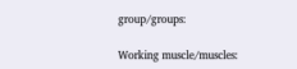group/groups:

Working muscle/muscles: